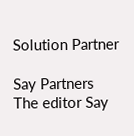Solution Partner

Say Partners
The editor Say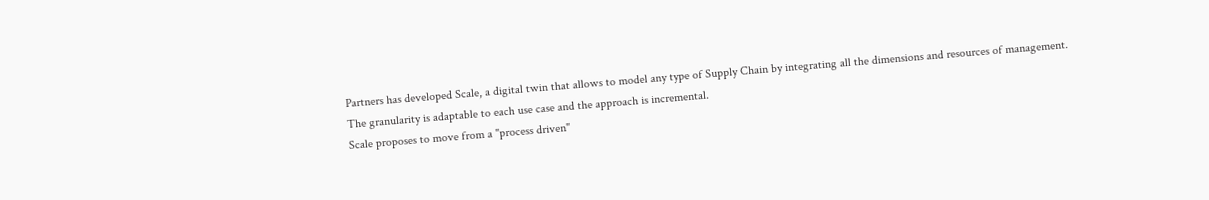Partners has developed Scale, a digital twin that allows to model any type of Supply Chain by integrating all the dimensions and resources of management.
The granularity is adaptable to each use case and the approach is incremental.
Scale proposes to move from a "process driven"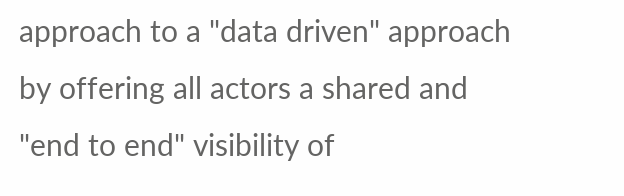approach to a "data driven" approach by offering all actors a shared and "end to end" visibility of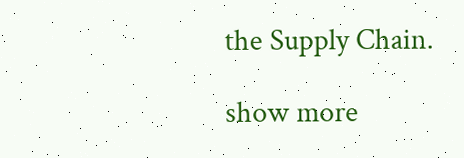the Supply Chain.

show more